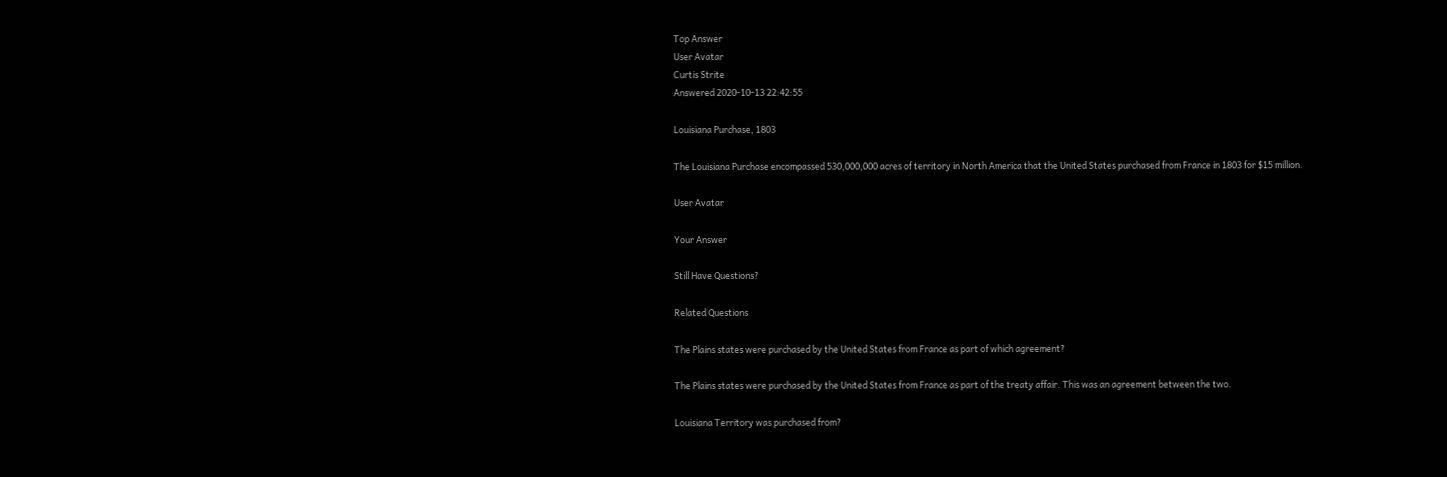Top Answer
User Avatar
Curtis Strite
Answered 2020-10-13 22:42:55

Louisiana Purchase, 1803

The Louisiana Purchase encompassed 530,000,000 acres of territory in North America that the United States purchased from France in 1803 for $15 million.

User Avatar

Your Answer

Still Have Questions?

Related Questions

The Plains states were purchased by the United States from France as part of which agreement?

The Plains states were purchased by the United States from France as part of the treaty affair. This was an agreement between the two.

Louisiana Territory was purchased from?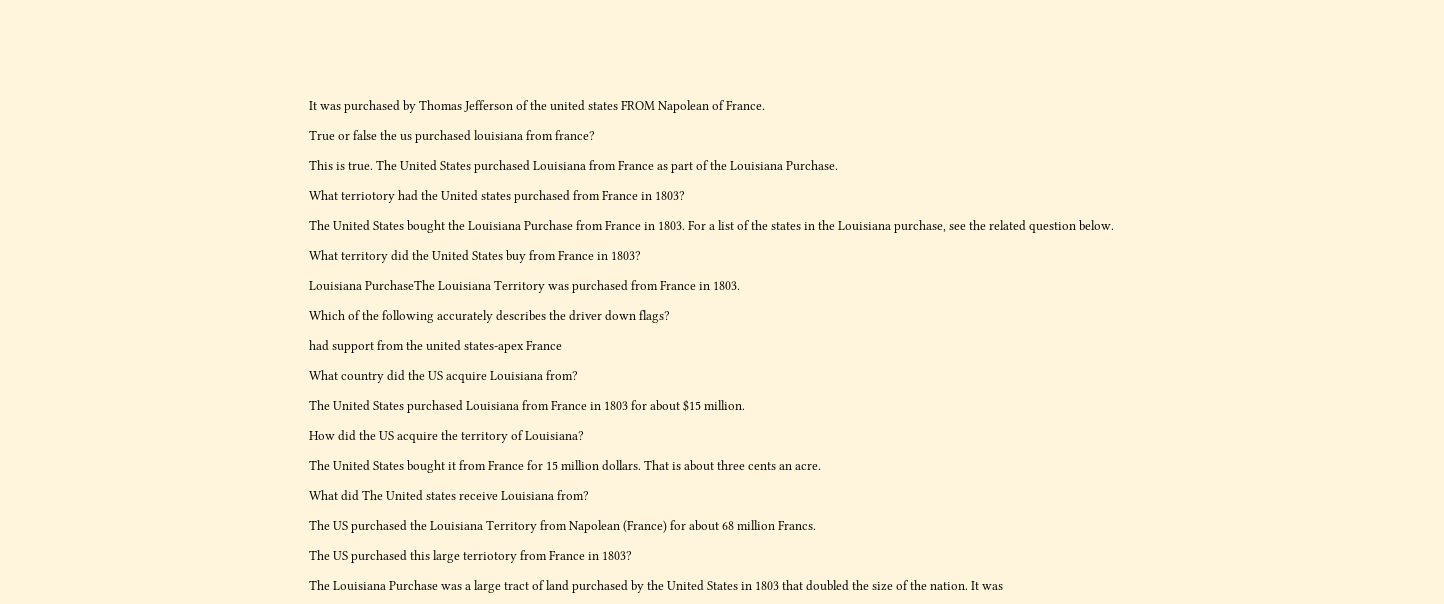It was purchased by Thomas Jefferson of the united states FROM Napolean of France.

True or false the us purchased louisiana from france?

This is true. The United States purchased Louisiana from France as part of the Louisiana Purchase.

What terriotory had the United states purchased from France in 1803?

The United States bought the Louisiana Purchase from France in 1803. For a list of the states in the Louisiana purchase, see the related question below.

What territory did the United States buy from France in 1803?

Louisiana PurchaseThe Louisiana Territory was purchased from France in 1803.

Which of the following accurately describes the driver down flags?

had support from the united states-apex France

What country did the US acquire Louisiana from?

The United States purchased Louisiana from France in 1803 for about $15 million.

How did the US acquire the territory of Louisiana?

The United States bought it from France for 15 million dollars. That is about three cents an acre.

What did The United states receive Louisiana from?

The US purchased the Louisiana Territory from Napolean (France) for about 68 million Francs.

The US purchased this large terriotory from France in 1803?

The Louisiana Purchase was a large tract of land purchased by the United States in 1803 that doubled the size of the nation. It was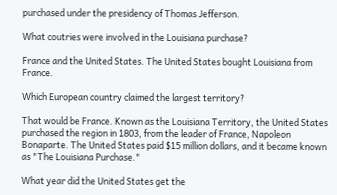purchased under the presidency of Thomas Jefferson.

What coutries were involved in the Louisiana purchase?

France and the United States. The United States bought Louisiana from France.

Which European country claimed the largest territory?

That would be France. Known as the Louisiana Territory, the United States purchased the region in 1803, from the leader of France, Napoleon Bonaparte. The United States paid $15 million dollars, and it became known as "The Louisiana Purchase."

What year did the United States get the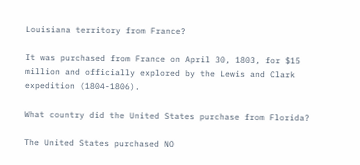Louisiana territory from France?

It was purchased from France on April 30, 1803, for $15 million and officially explored by the Lewis and Clark expedition (1804-1806).

What country did the United States purchase from Florida?

The United States purchased NO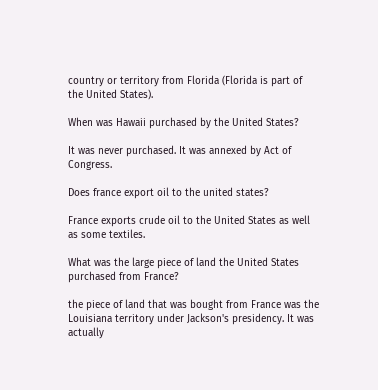country or territory from Florida (Florida is part of the United States).

When was Hawaii purchased by the United States?

It was never purchased. It was annexed by Act of Congress.

Does france export oil to the united states?

France exports crude oil to the United States as well as some textiles.

What was the large piece of land the United States purchased from France?

the piece of land that was bought from France was the Louisiana territory under Jackson's presidency. It was actually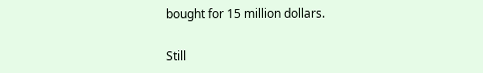bought for 15 million dollars.

Still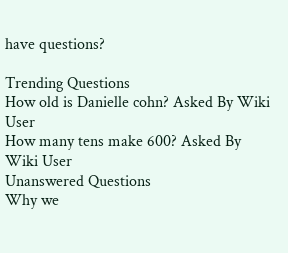have questions?

Trending Questions
How old is Danielle cohn? Asked By Wiki User
How many tens make 600? Asked By Wiki User
Unanswered Questions
Why we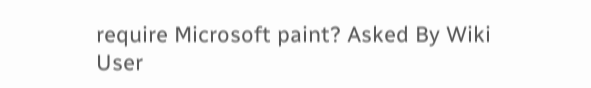require Microsoft paint? Asked By Wiki User